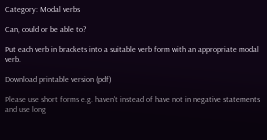Category: Modal verbs

Can, could or be able to?

Put each verb in brackets into a suitable verb form with an appropriate modal verb.

Download printable version (pdf)

Please use short forms e.g. haven't instead of have not in negative statements and use long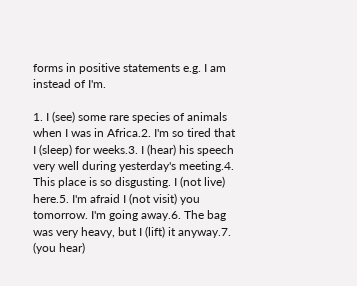forms in positive statements e.g. I am instead of I'm.

1. I (see) some rare species of animals when I was in Africa.2. I'm so tired that I (sleep) for weeks.3. I (hear) his speech very well during yesterday's meeting.4. This place is so disgusting. I (not live) here.5. I'm afraid I (not visit) you tomorrow. I'm going away.6. The bag was very heavy, but I (lift) it anyway.7. (you hear)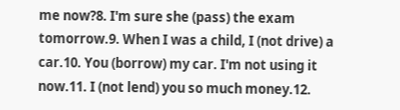me now?8. I'm sure she (pass) the exam tomorrow.9. When I was a child, I (not drive) a car.10. You (borrow) my car. I'm not using it now.11. I (not lend) you so much money.12.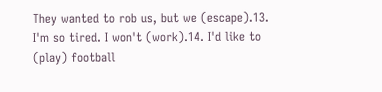They wanted to rob us, but we (escape).13. I'm so tired. I won't (work).14. I'd like to (play) football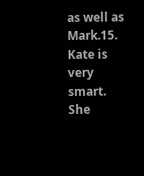as well as Mark.15. Kate is very smart. She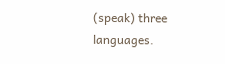(speak) three languages.